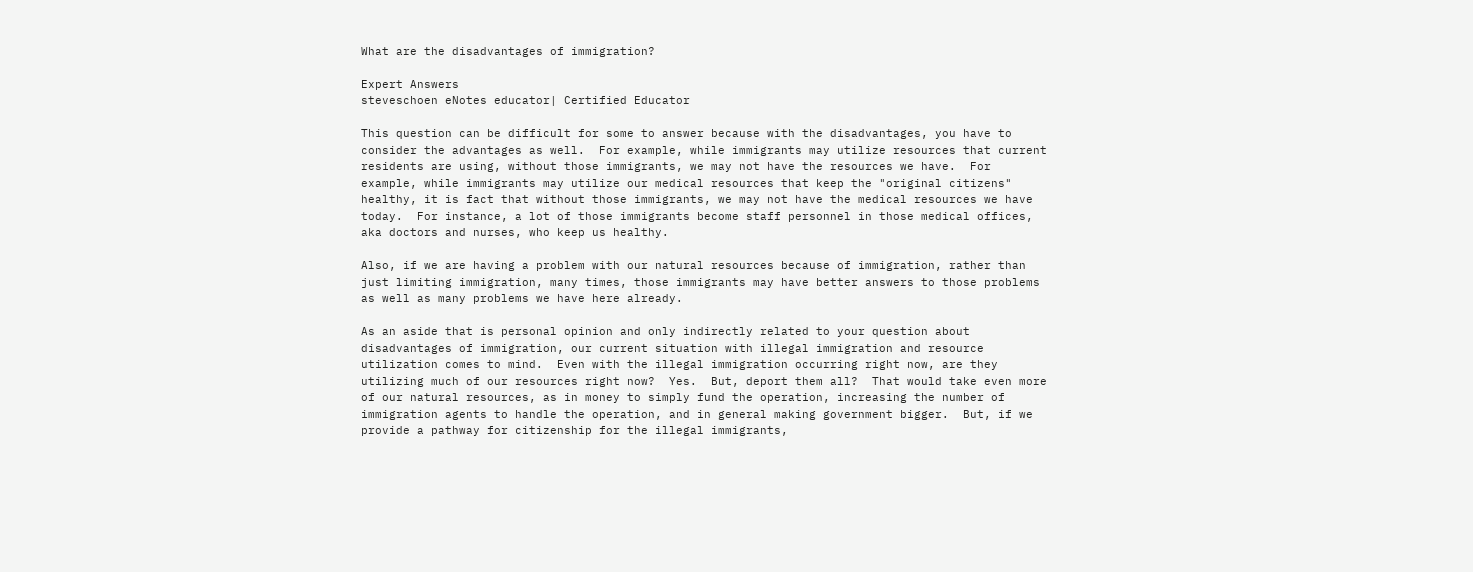What are the disadvantages of immigration?

Expert Answers
steveschoen eNotes educator| Certified Educator

This question can be difficult for some to answer because with the disadvantages, you have to consider the advantages as well.  For example, while immigrants may utilize resources that current residents are using, without those immigrants, we may not have the resources we have.  For example, while immigrants may utilize our medical resources that keep the "original citizens" healthy, it is fact that without those immigrants, we may not have the medical resources we have today.  For instance, a lot of those immigrants become staff personnel in those medical offices, aka doctors and nurses, who keep us healthy.

Also, if we are having a problem with our natural resources because of immigration, rather than just limiting immigration, many times, those immigrants may have better answers to those problems as well as many problems we have here already.

As an aside that is personal opinion and only indirectly related to your question about disadvantages of immigration, our current situation with illegal immigration and resource utilization comes to mind.  Even with the illegal immigration occurring right now, are they utilizing much of our resources right now?  Yes.  But, deport them all?  That would take even more of our natural resources, as in money to simply fund the operation, increasing the number of immigration agents to handle the operation, and in general making government bigger.  But, if we provide a pathway for citizenship for the illegal immigrants,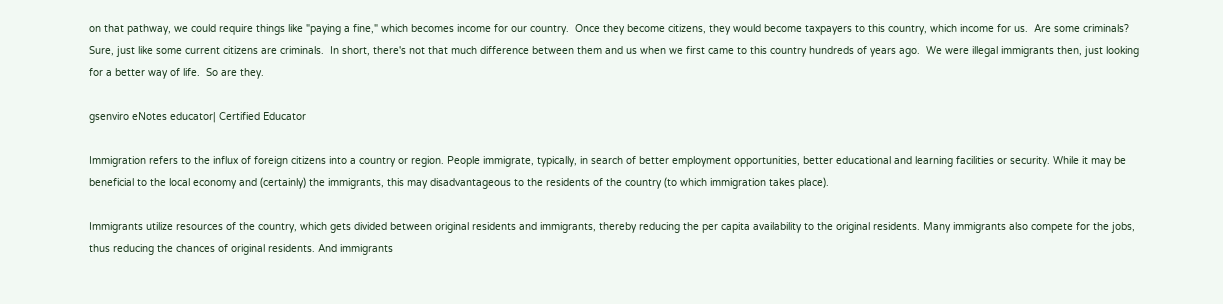on that pathway, we could require things like "paying a fine," which becomes income for our country.  Once they become citizens, they would become taxpayers to this country, which income for us.  Are some criminals?  Sure, just like some current citizens are criminals.  In short, there's not that much difference between them and us when we first came to this country hundreds of years ago.  We were illegal immigrants then, just looking for a better way of life.  So are they.

gsenviro eNotes educator| Certified Educator

Immigration refers to the influx of foreign citizens into a country or region. People immigrate, typically, in search of better employment opportunities, better educational and learning facilities or security. While it may be beneficial to the local economy and (certainly) the immigrants, this may disadvantageous to the residents of the country (to which immigration takes place).

Immigrants utilize resources of the country, which gets divided between original residents and immigrants, thereby reducing the per capita availability to the original residents. Many immigrants also compete for the jobs, thus reducing the chances of original residents. And immigrants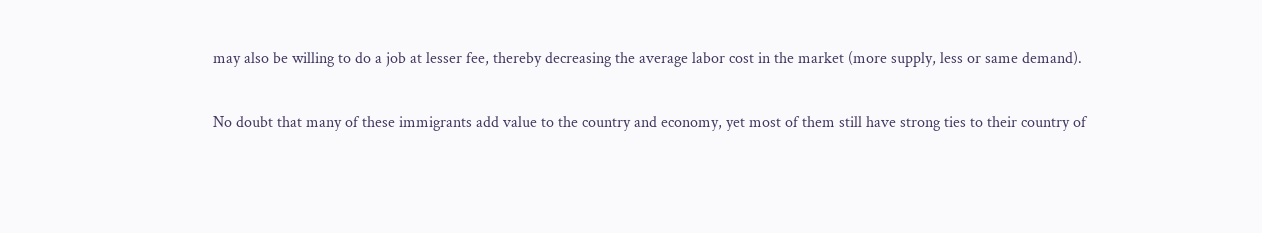may also be willing to do a job at lesser fee, thereby decreasing the average labor cost in the market (more supply, less or same demand).

No doubt that many of these immigrants add value to the country and economy, yet most of them still have strong ties to their country of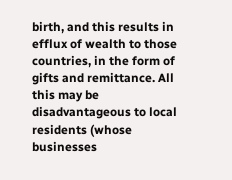birth, and this results in efflux of wealth to those countries, in the form of gifts and remittance. All this may be disadvantageous to local residents (whose businesses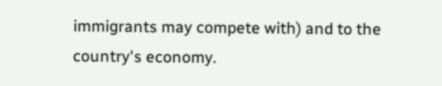immigrants may compete with) and to the country's economy.